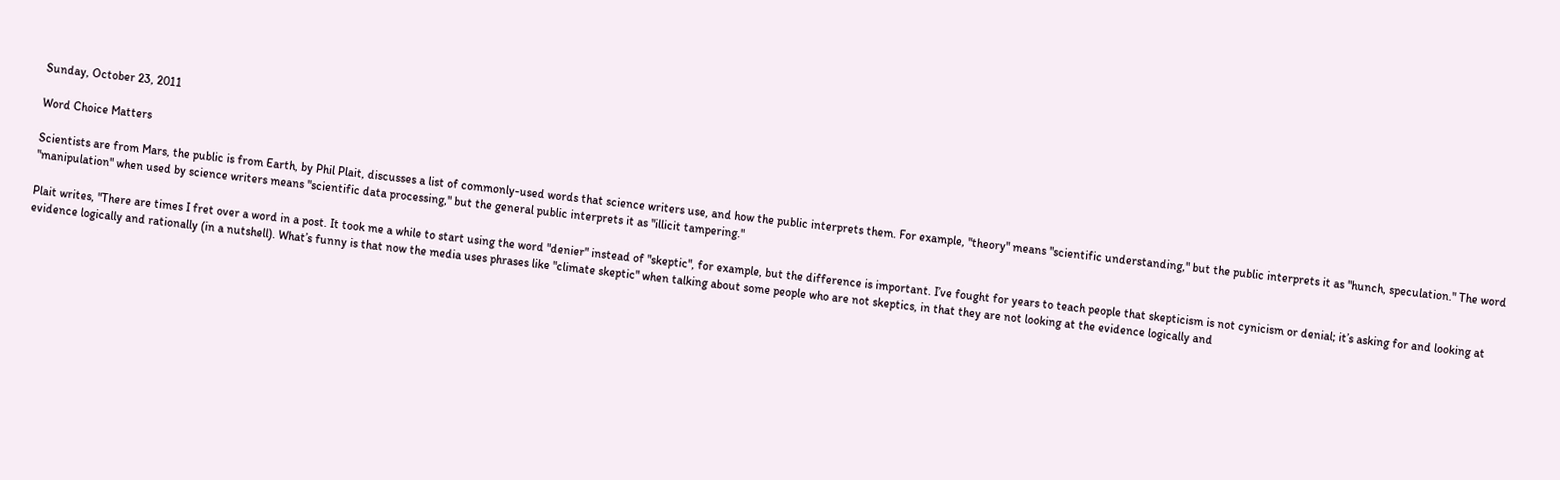Sunday, October 23, 2011

Word Choice Matters

Scientists are from Mars, the public is from Earth, by Phil Plait, discusses a list of commonly-used words that science writers use, and how the public interprets them. For example, "theory" means "scientific understanding," but the public interprets it as "hunch, speculation." The word "manipulation" when used by science writers means "scientific data processing," but the general public interprets it as "illicit tampering."

Plait writes, "There are times I fret over a word in a post. It took me a while to start using the word "denier" instead of "skeptic", for example, but the difference is important. I’ve fought for years to teach people that skepticism is not cynicism or denial; it’s asking for and looking at evidence logically and rationally (in a nutshell). What’s funny is that now the media uses phrases like "climate skeptic" when talking about some people who are not skeptics, in that they are not looking at the evidence logically and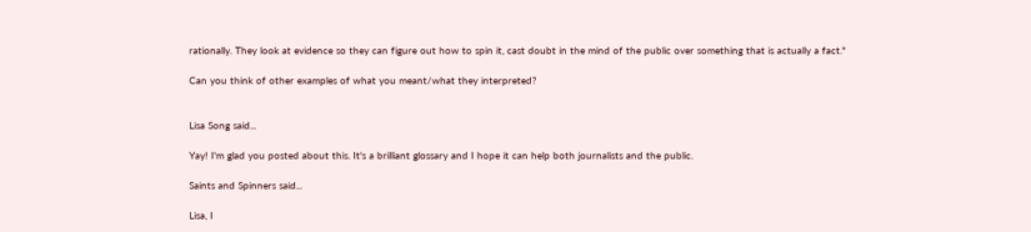rationally. They look at evidence so they can figure out how to spin it, cast doubt in the mind of the public over something that is actually a fact."

Can you think of other examples of what you meant/what they interpreted?


Lisa Song said...

Yay! I'm glad you posted about this. It's a brilliant glossary and I hope it can help both journalists and the public.

Saints and Spinners said...

Lisa, I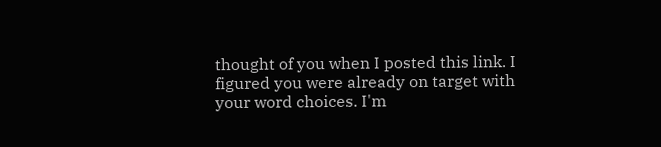thought of you when I posted this link. I figured you were already on target with your word choices. I'm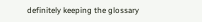definitely keeping the glossary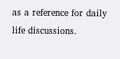as a reference for daily life discussions.